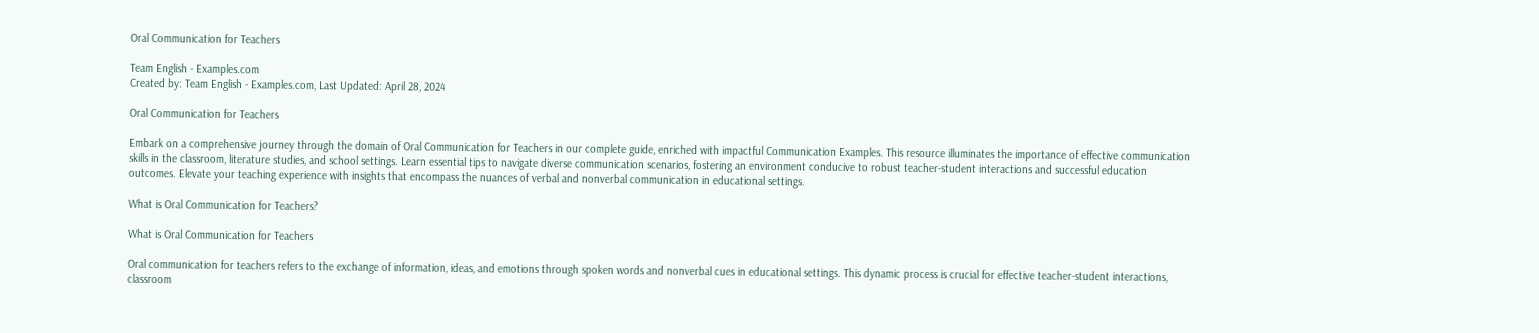Oral Communication for Teachers

Team English - Examples.com
Created by: Team English - Examples.com, Last Updated: April 28, 2024

Oral Communication for Teachers

Embark on a comprehensive journey through the domain of Oral Communication for Teachers in our complete guide, enriched with impactful Communication Examples. This resource illuminates the importance of effective communication skills in the classroom, literature studies, and school settings. Learn essential tips to navigate diverse communication scenarios, fostering an environment conducive to robust teacher-student interactions and successful education outcomes. Elevate your teaching experience with insights that encompass the nuances of verbal and nonverbal communication in educational settings.

What is Oral Communication for Teachers?

What is Oral Communication for Teachers

Oral communication for teachers refers to the exchange of information, ideas, and emotions through spoken words and nonverbal cues in educational settings. This dynamic process is crucial for effective teacher-student interactions, classroom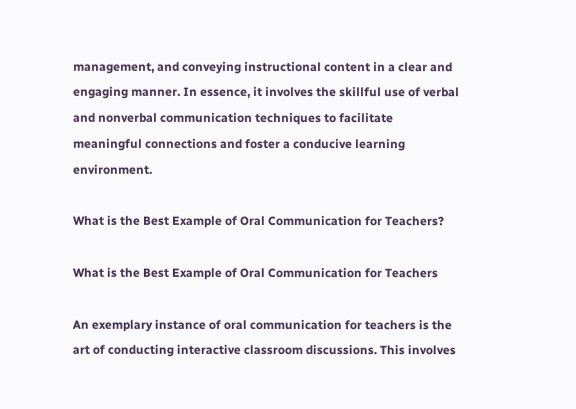management, and conveying instructional content in a clear and engaging manner. In essence, it involves the skillful use of verbal and nonverbal communication techniques to facilitate meaningful connections and foster a conducive learning environment.

What is the Best Example of Oral Communication for Teachers?

What is the Best Example of Oral Communication for Teachers

An exemplary instance of oral communication for teachers is the art of conducting interactive classroom discussions. This involves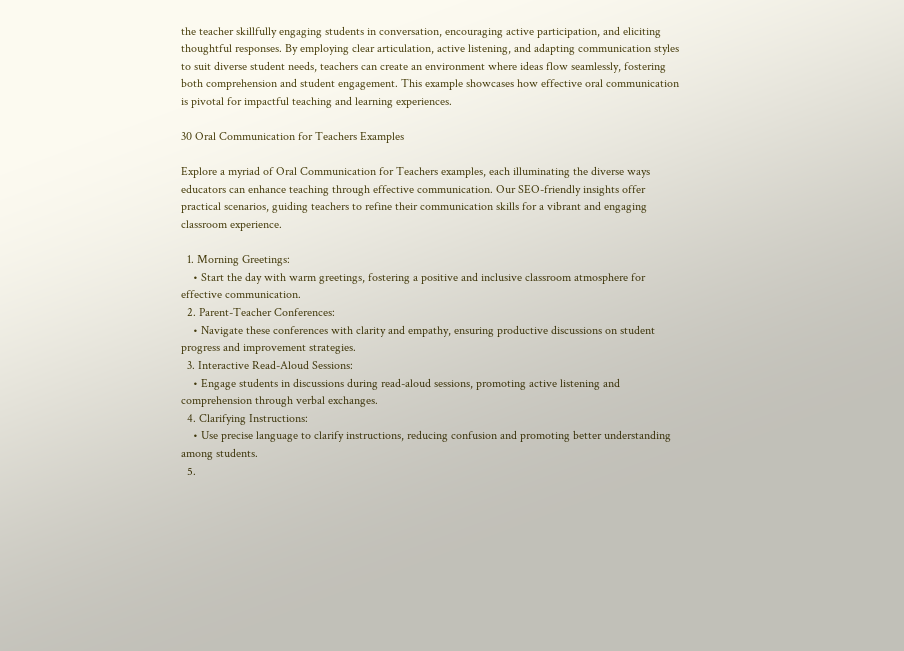the teacher skillfully engaging students in conversation, encouraging active participation, and eliciting thoughtful responses. By employing clear articulation, active listening, and adapting communication styles to suit diverse student needs, teachers can create an environment where ideas flow seamlessly, fostering both comprehension and student engagement. This example showcases how effective oral communication is pivotal for impactful teaching and learning experiences.

30 Oral Communication for Teachers Examples

Explore a myriad of Oral Communication for Teachers examples, each illuminating the diverse ways educators can enhance teaching through effective communication. Our SEO-friendly insights offer practical scenarios, guiding teachers to refine their communication skills for a vibrant and engaging classroom experience.

  1. Morning Greetings:
    • Start the day with warm greetings, fostering a positive and inclusive classroom atmosphere for effective communication.
  2. Parent-Teacher Conferences:
    • Navigate these conferences with clarity and empathy, ensuring productive discussions on student progress and improvement strategies.
  3. Interactive Read-Aloud Sessions:
    • Engage students in discussions during read-aloud sessions, promoting active listening and comprehension through verbal exchanges.
  4. Clarifying Instructions:
    • Use precise language to clarify instructions, reducing confusion and promoting better understanding among students.
  5.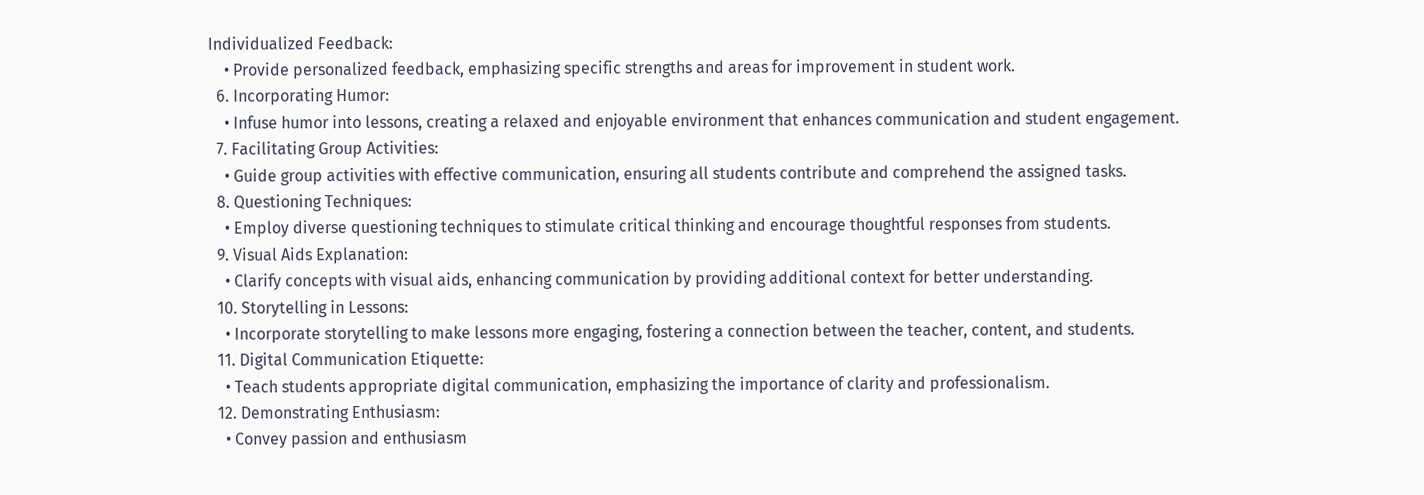Individualized Feedback:
    • Provide personalized feedback, emphasizing specific strengths and areas for improvement in student work.
  6. Incorporating Humor:
    • Infuse humor into lessons, creating a relaxed and enjoyable environment that enhances communication and student engagement.
  7. Facilitating Group Activities:
    • Guide group activities with effective communication, ensuring all students contribute and comprehend the assigned tasks.
  8. Questioning Techniques:
    • Employ diverse questioning techniques to stimulate critical thinking and encourage thoughtful responses from students.
  9. Visual Aids Explanation:
    • Clarify concepts with visual aids, enhancing communication by providing additional context for better understanding.
  10. Storytelling in Lessons:
    • Incorporate storytelling to make lessons more engaging, fostering a connection between the teacher, content, and students.
  11. Digital Communication Etiquette:
    • Teach students appropriate digital communication, emphasizing the importance of clarity and professionalism.
  12. Demonstrating Enthusiasm:
    • Convey passion and enthusiasm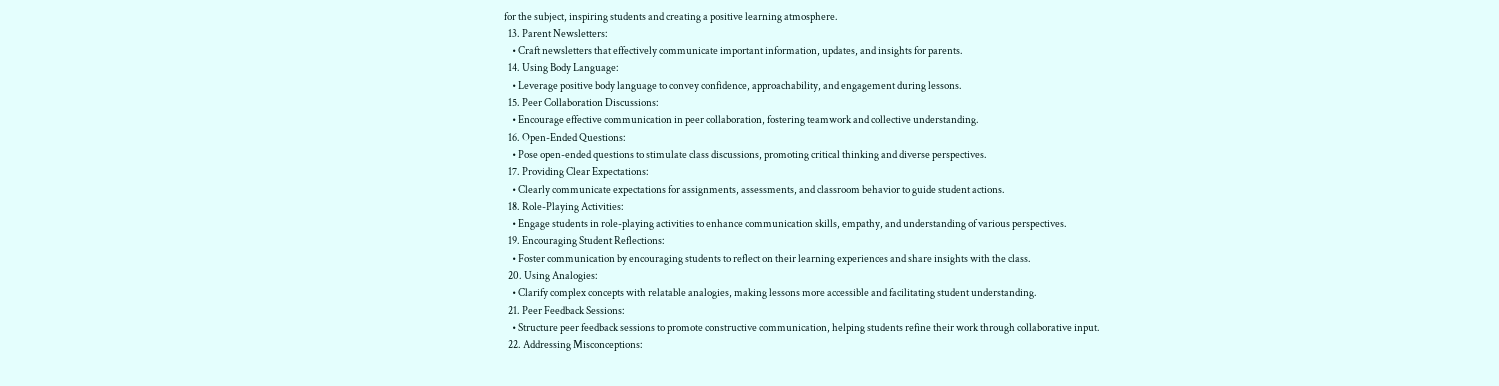for the subject, inspiring students and creating a positive learning atmosphere.
  13. Parent Newsletters:
    • Craft newsletters that effectively communicate important information, updates, and insights for parents.
  14. Using Body Language:
    • Leverage positive body language to convey confidence, approachability, and engagement during lessons.
  15. Peer Collaboration Discussions:
    • Encourage effective communication in peer collaboration, fostering teamwork and collective understanding.
  16. Open-Ended Questions:
    • Pose open-ended questions to stimulate class discussions, promoting critical thinking and diverse perspectives.
  17. Providing Clear Expectations:
    • Clearly communicate expectations for assignments, assessments, and classroom behavior to guide student actions.
  18. Role-Playing Activities:
    • Engage students in role-playing activities to enhance communication skills, empathy, and understanding of various perspectives.
  19. Encouraging Student Reflections:
    • Foster communication by encouraging students to reflect on their learning experiences and share insights with the class.
  20. Using Analogies:
    • Clarify complex concepts with relatable analogies, making lessons more accessible and facilitating student understanding.
  21. Peer Feedback Sessions:
    • Structure peer feedback sessions to promote constructive communication, helping students refine their work through collaborative input.
  22. Addressing Misconceptions: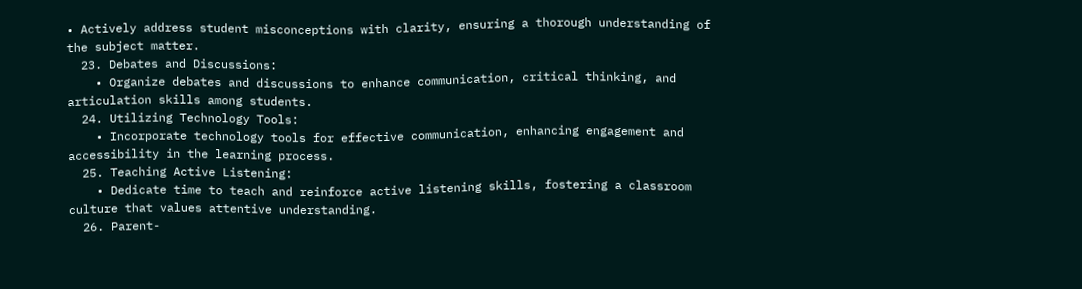• Actively address student misconceptions with clarity, ensuring a thorough understanding of the subject matter.
  23. Debates and Discussions:
    • Organize debates and discussions to enhance communication, critical thinking, and articulation skills among students.
  24. Utilizing Technology Tools:
    • Incorporate technology tools for effective communication, enhancing engagement and accessibility in the learning process.
  25. Teaching Active Listening:
    • Dedicate time to teach and reinforce active listening skills, fostering a classroom culture that values attentive understanding.
  26. Parent-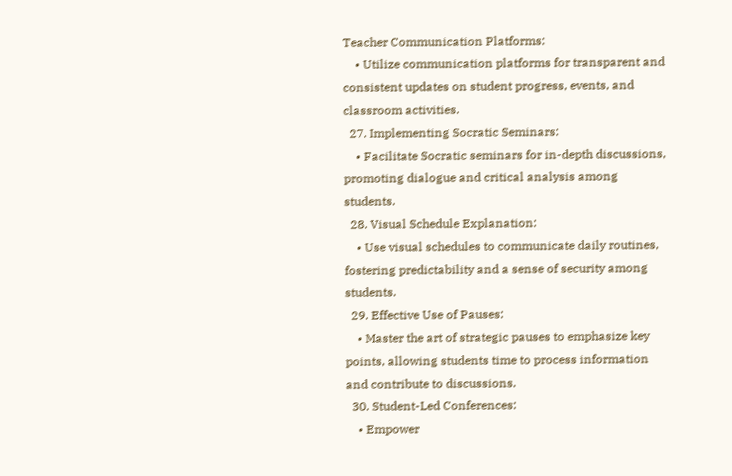Teacher Communication Platforms:
    • Utilize communication platforms for transparent and consistent updates on student progress, events, and classroom activities.
  27. Implementing Socratic Seminars:
    • Facilitate Socratic seminars for in-depth discussions, promoting dialogue and critical analysis among students.
  28. Visual Schedule Explanation:
    • Use visual schedules to communicate daily routines, fostering predictability and a sense of security among students.
  29. Effective Use of Pauses:
    • Master the art of strategic pauses to emphasize key points, allowing students time to process information and contribute to discussions.
  30. Student-Led Conferences:
    • Empower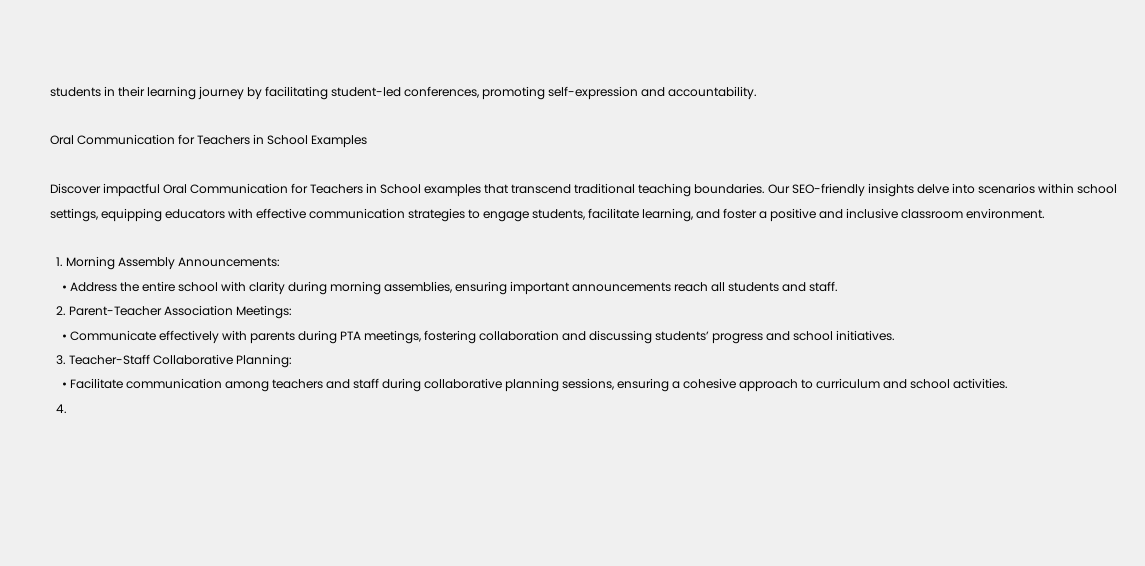students in their learning journey by facilitating student-led conferences, promoting self-expression and accountability.

Oral Communication for Teachers in School Examples

Discover impactful Oral Communication for Teachers in School examples that transcend traditional teaching boundaries. Our SEO-friendly insights delve into scenarios within school settings, equipping educators with effective communication strategies to engage students, facilitate learning, and foster a positive and inclusive classroom environment.

  1. Morning Assembly Announcements:
    • Address the entire school with clarity during morning assemblies, ensuring important announcements reach all students and staff.
  2. Parent-Teacher Association Meetings:
    • Communicate effectively with parents during PTA meetings, fostering collaboration and discussing students’ progress and school initiatives.
  3. Teacher-Staff Collaborative Planning:
    • Facilitate communication among teachers and staff during collaborative planning sessions, ensuring a cohesive approach to curriculum and school activities.
  4.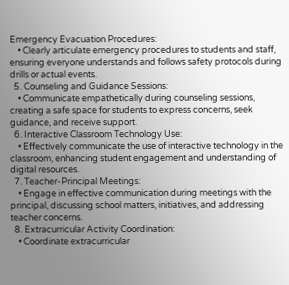Emergency Evacuation Procedures:
    • Clearly articulate emergency procedures to students and staff, ensuring everyone understands and follows safety protocols during drills or actual events.
  5. Counseling and Guidance Sessions:
    • Communicate empathetically during counseling sessions, creating a safe space for students to express concerns, seek guidance, and receive support.
  6. Interactive Classroom Technology Use:
    • Effectively communicate the use of interactive technology in the classroom, enhancing student engagement and understanding of digital resources.
  7. Teacher-Principal Meetings:
    • Engage in effective communication during meetings with the principal, discussing school matters, initiatives, and addressing teacher concerns.
  8. Extracurricular Activity Coordination:
    • Coordinate extracurricular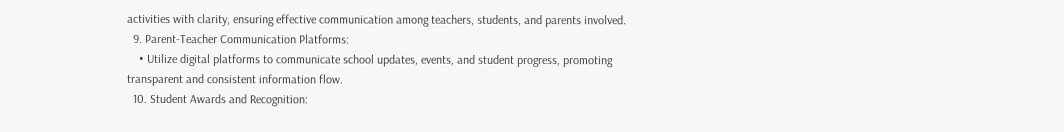activities with clarity, ensuring effective communication among teachers, students, and parents involved.
  9. Parent-Teacher Communication Platforms:
    • Utilize digital platforms to communicate school updates, events, and student progress, promoting transparent and consistent information flow.
  10. Student Awards and Recognition: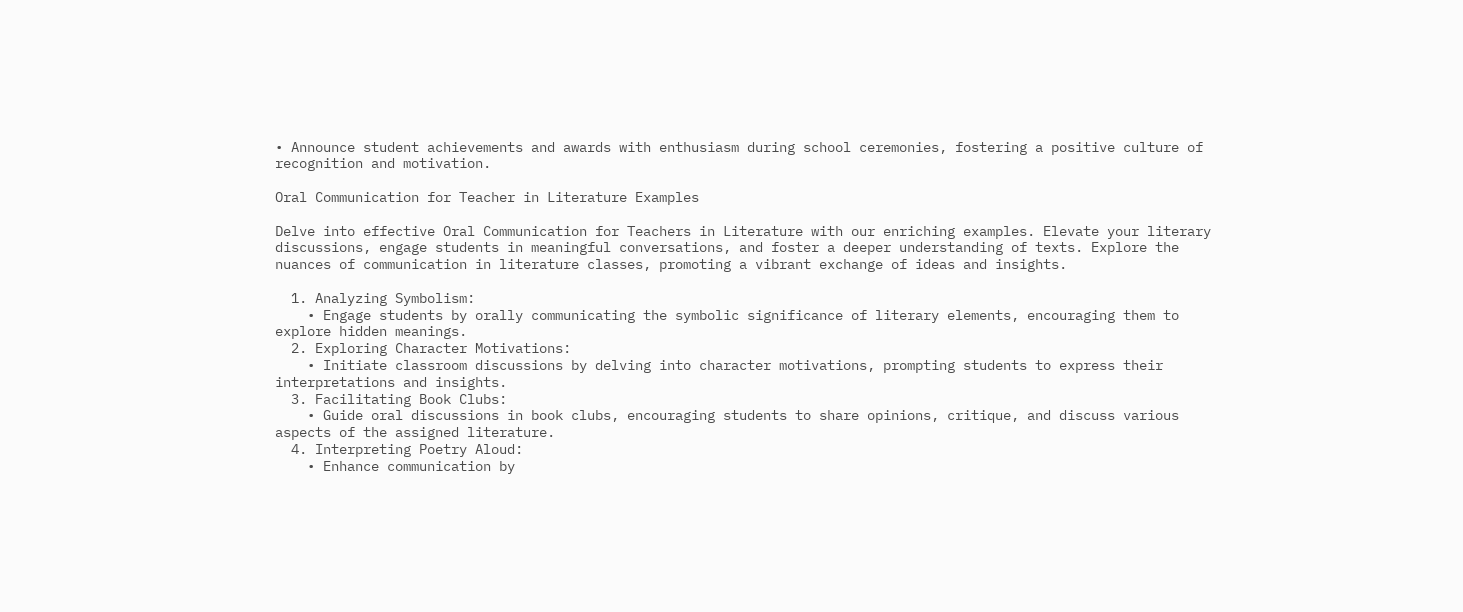• Announce student achievements and awards with enthusiasm during school ceremonies, fostering a positive culture of recognition and motivation.

Oral Communication for Teacher in Literature Examples

Delve into effective Oral Communication for Teachers in Literature with our enriching examples. Elevate your literary discussions, engage students in meaningful conversations, and foster a deeper understanding of texts. Explore the nuances of communication in literature classes, promoting a vibrant exchange of ideas and insights.

  1. Analyzing Symbolism:
    • Engage students by orally communicating the symbolic significance of literary elements, encouraging them to explore hidden meanings.
  2. Exploring Character Motivations:
    • Initiate classroom discussions by delving into character motivations, prompting students to express their interpretations and insights.
  3. Facilitating Book Clubs:
    • Guide oral discussions in book clubs, encouraging students to share opinions, critique, and discuss various aspects of the assigned literature.
  4. Interpreting Poetry Aloud:
    • Enhance communication by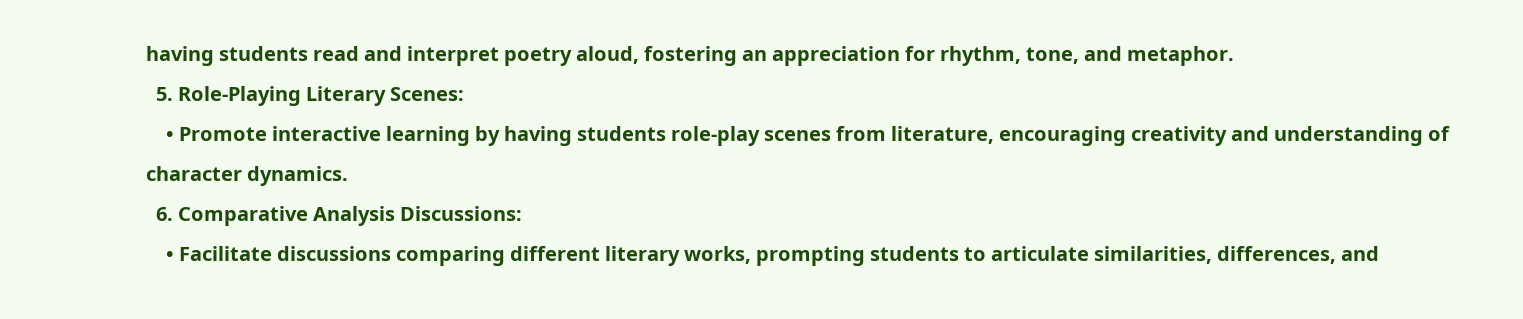having students read and interpret poetry aloud, fostering an appreciation for rhythm, tone, and metaphor.
  5. Role-Playing Literary Scenes:
    • Promote interactive learning by having students role-play scenes from literature, encouraging creativity and understanding of character dynamics.
  6. Comparative Analysis Discussions:
    • Facilitate discussions comparing different literary works, prompting students to articulate similarities, differences, and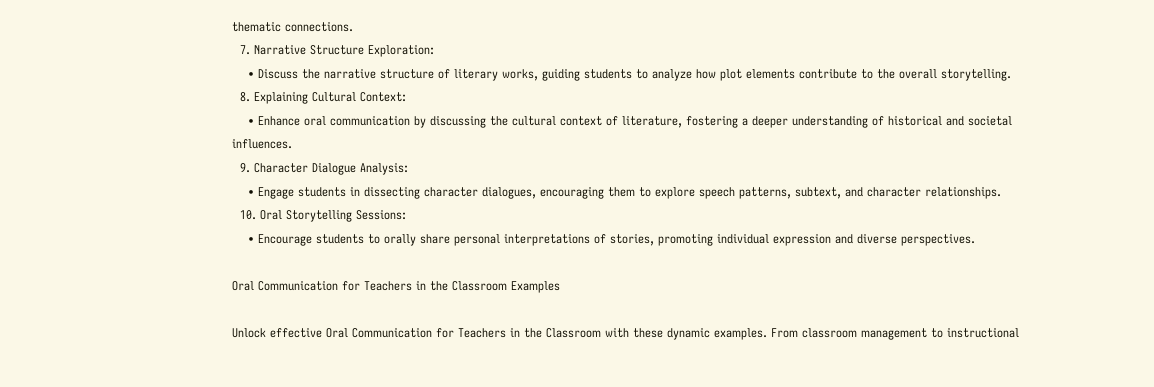thematic connections.
  7. Narrative Structure Exploration:
    • Discuss the narrative structure of literary works, guiding students to analyze how plot elements contribute to the overall storytelling.
  8. Explaining Cultural Context:
    • Enhance oral communication by discussing the cultural context of literature, fostering a deeper understanding of historical and societal influences.
  9. Character Dialogue Analysis:
    • Engage students in dissecting character dialogues, encouraging them to explore speech patterns, subtext, and character relationships.
  10. Oral Storytelling Sessions:
    • Encourage students to orally share personal interpretations of stories, promoting individual expression and diverse perspectives.

Oral Communication for Teachers in the Classroom Examples

Unlock effective Oral Communication for Teachers in the Classroom with these dynamic examples. From classroom management to instructional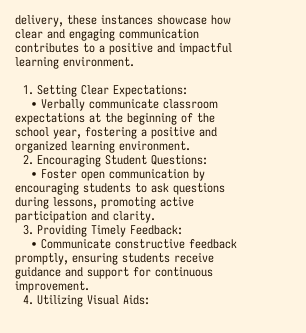delivery, these instances showcase how clear and engaging communication contributes to a positive and impactful learning environment.

  1. Setting Clear Expectations:
    • Verbally communicate classroom expectations at the beginning of the school year, fostering a positive and organized learning environment.
  2. Encouraging Student Questions:
    • Foster open communication by encouraging students to ask questions during lessons, promoting active participation and clarity.
  3. Providing Timely Feedback:
    • Communicate constructive feedback promptly, ensuring students receive guidance and support for continuous improvement.
  4. Utilizing Visual Aids: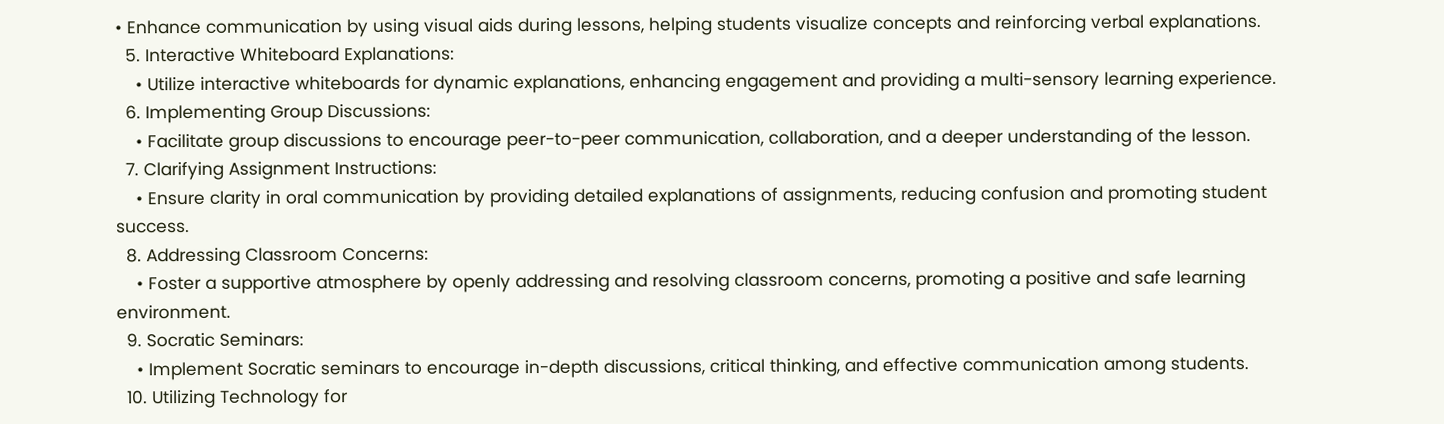• Enhance communication by using visual aids during lessons, helping students visualize concepts and reinforcing verbal explanations.
  5. Interactive Whiteboard Explanations:
    • Utilize interactive whiteboards for dynamic explanations, enhancing engagement and providing a multi-sensory learning experience.
  6. Implementing Group Discussions:
    • Facilitate group discussions to encourage peer-to-peer communication, collaboration, and a deeper understanding of the lesson.
  7. Clarifying Assignment Instructions:
    • Ensure clarity in oral communication by providing detailed explanations of assignments, reducing confusion and promoting student success.
  8. Addressing Classroom Concerns:
    • Foster a supportive atmosphere by openly addressing and resolving classroom concerns, promoting a positive and safe learning environment.
  9. Socratic Seminars:
    • Implement Socratic seminars to encourage in-depth discussions, critical thinking, and effective communication among students.
  10. Utilizing Technology for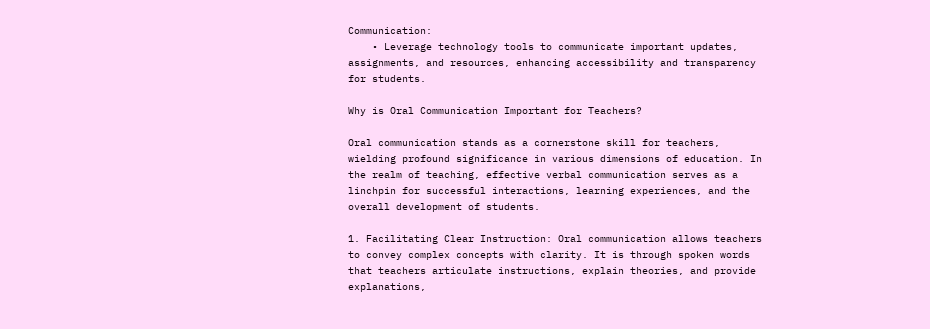Communication:
    • Leverage technology tools to communicate important updates, assignments, and resources, enhancing accessibility and transparency for students.

Why is Oral Communication Important for Teachers?

Oral communication stands as a cornerstone skill for teachers, wielding profound significance in various dimensions of education. In the realm of teaching, effective verbal communication serves as a linchpin for successful interactions, learning experiences, and the overall development of students.

1. Facilitating Clear Instruction: Oral communication allows teachers to convey complex concepts with clarity. It is through spoken words that teachers articulate instructions, explain theories, and provide explanations,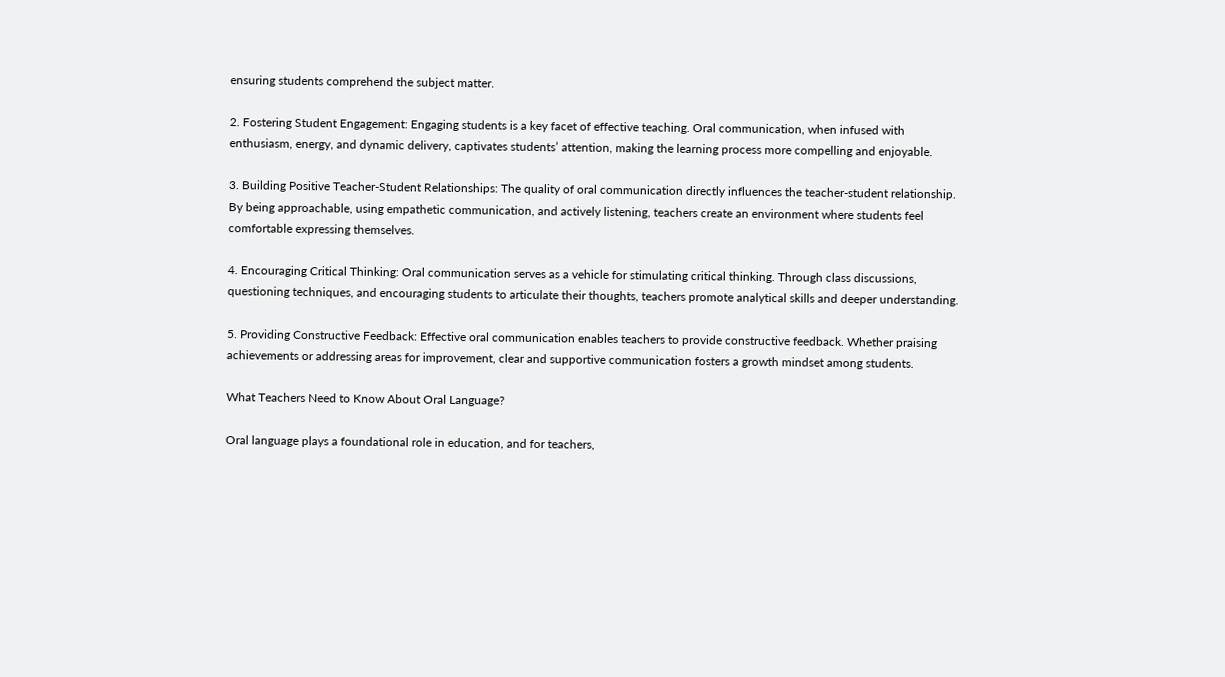ensuring students comprehend the subject matter.

2. Fostering Student Engagement: Engaging students is a key facet of effective teaching. Oral communication, when infused with enthusiasm, energy, and dynamic delivery, captivates students’ attention, making the learning process more compelling and enjoyable.

3. Building Positive Teacher-Student Relationships: The quality of oral communication directly influences the teacher-student relationship. By being approachable, using empathetic communication, and actively listening, teachers create an environment where students feel comfortable expressing themselves.

4. Encouraging Critical Thinking: Oral communication serves as a vehicle for stimulating critical thinking. Through class discussions, questioning techniques, and encouraging students to articulate their thoughts, teachers promote analytical skills and deeper understanding.

5. Providing Constructive Feedback: Effective oral communication enables teachers to provide constructive feedback. Whether praising achievements or addressing areas for improvement, clear and supportive communication fosters a growth mindset among students.

What Teachers Need to Know About Oral Language?

Oral language plays a foundational role in education, and for teachers,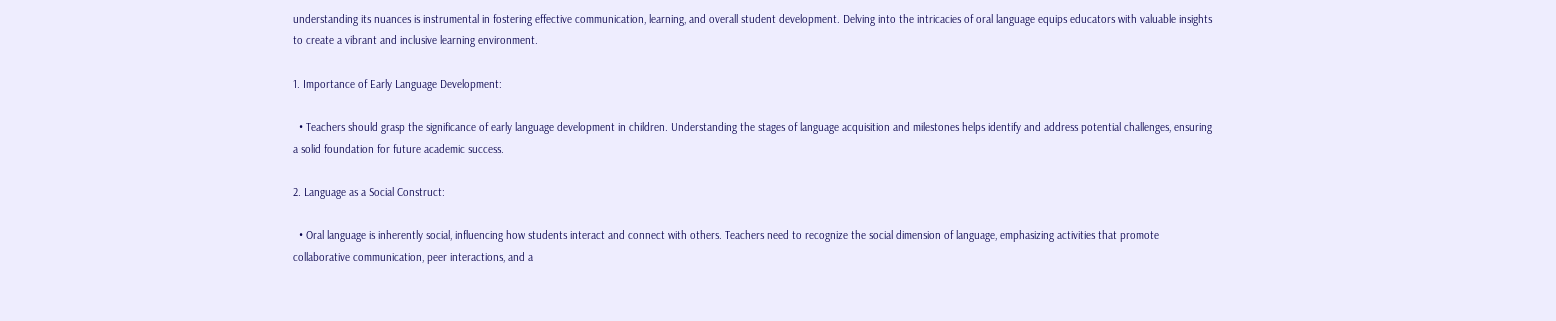understanding its nuances is instrumental in fostering effective communication, learning, and overall student development. Delving into the intricacies of oral language equips educators with valuable insights to create a vibrant and inclusive learning environment.

1. Importance of Early Language Development:

  • Teachers should grasp the significance of early language development in children. Understanding the stages of language acquisition and milestones helps identify and address potential challenges, ensuring a solid foundation for future academic success.

2. Language as a Social Construct:

  • Oral language is inherently social, influencing how students interact and connect with others. Teachers need to recognize the social dimension of language, emphasizing activities that promote collaborative communication, peer interactions, and a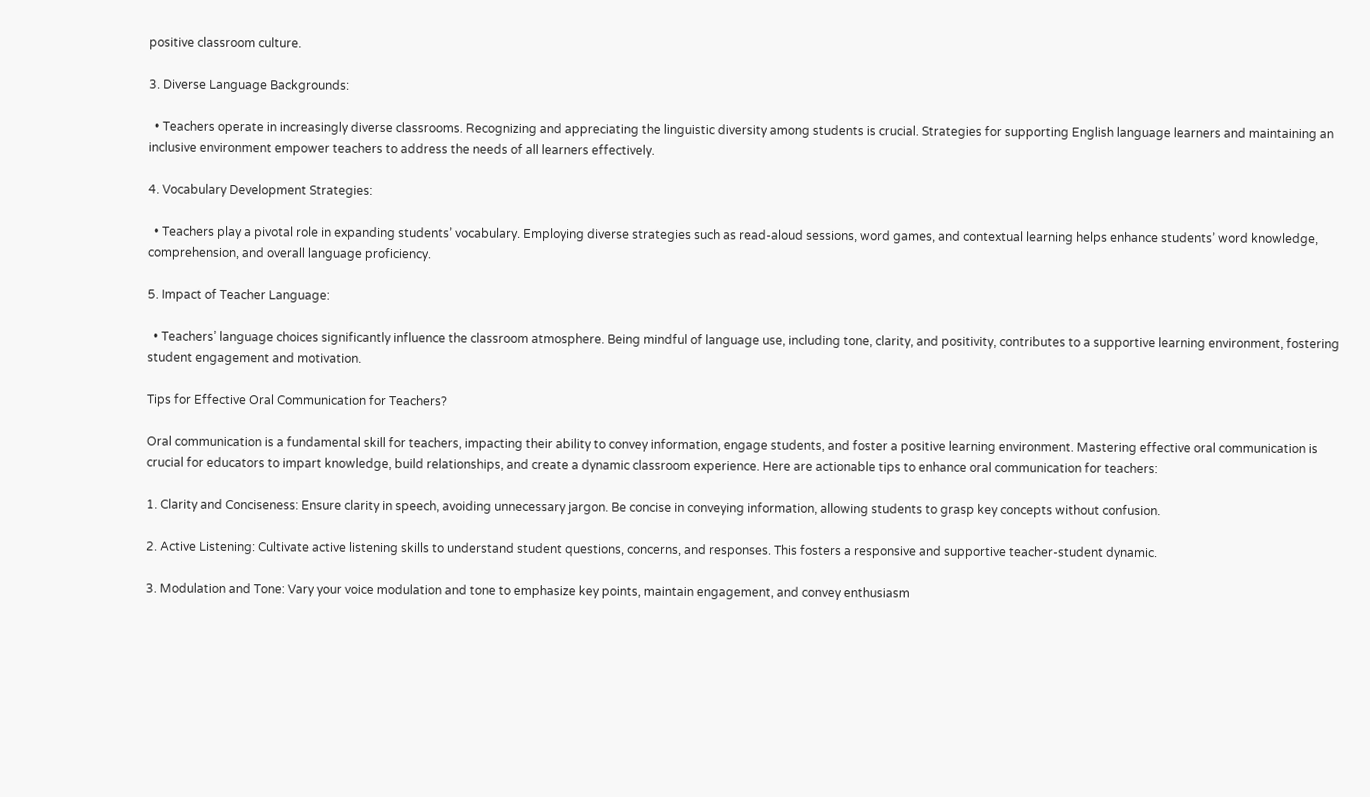positive classroom culture.

3. Diverse Language Backgrounds:

  • Teachers operate in increasingly diverse classrooms. Recognizing and appreciating the linguistic diversity among students is crucial. Strategies for supporting English language learners and maintaining an inclusive environment empower teachers to address the needs of all learners effectively.

4. Vocabulary Development Strategies:

  • Teachers play a pivotal role in expanding students’ vocabulary. Employing diverse strategies such as read-aloud sessions, word games, and contextual learning helps enhance students’ word knowledge, comprehension, and overall language proficiency.

5. Impact of Teacher Language:

  • Teachers’ language choices significantly influence the classroom atmosphere. Being mindful of language use, including tone, clarity, and positivity, contributes to a supportive learning environment, fostering student engagement and motivation.

Tips for Effective Oral Communication for Teachers?

Oral communication is a fundamental skill for teachers, impacting their ability to convey information, engage students, and foster a positive learning environment. Mastering effective oral communication is crucial for educators to impart knowledge, build relationships, and create a dynamic classroom experience. Here are actionable tips to enhance oral communication for teachers:

1. Clarity and Conciseness: Ensure clarity in speech, avoiding unnecessary jargon. Be concise in conveying information, allowing students to grasp key concepts without confusion.

2. Active Listening: Cultivate active listening skills to understand student questions, concerns, and responses. This fosters a responsive and supportive teacher-student dynamic.

3. Modulation and Tone: Vary your voice modulation and tone to emphasize key points, maintain engagement, and convey enthusiasm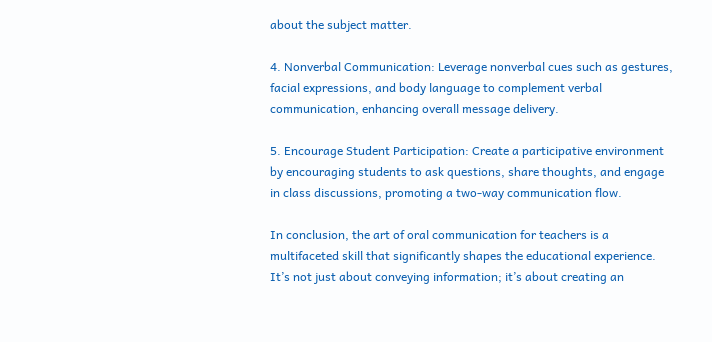about the subject matter.

4. Nonverbal Communication: Leverage nonverbal cues such as gestures, facial expressions, and body language to complement verbal communication, enhancing overall message delivery.

5. Encourage Student Participation: Create a participative environment by encouraging students to ask questions, share thoughts, and engage in class discussions, promoting a two-way communication flow.

In conclusion, the art of oral communication for teachers is a multifaceted skill that significantly shapes the educational experience. It’s not just about conveying information; it’s about creating an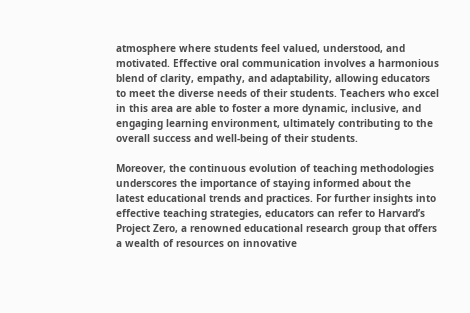atmosphere where students feel valued, understood, and motivated. Effective oral communication involves a harmonious blend of clarity, empathy, and adaptability, allowing educators to meet the diverse needs of their students. Teachers who excel in this area are able to foster a more dynamic, inclusive, and engaging learning environment, ultimately contributing to the overall success and well-being of their students.

Moreover, the continuous evolution of teaching methodologies underscores the importance of staying informed about the latest educational trends and practices. For further insights into effective teaching strategies, educators can refer to Harvard’s Project Zero, a renowned educational research group that offers a wealth of resources on innovative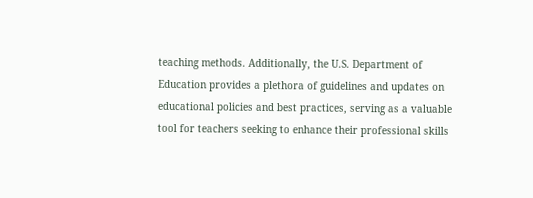teaching methods. Additionally, the U.S. Department of Education provides a plethora of guidelines and updates on educational policies and best practices, serving as a valuable tool for teachers seeking to enhance their professional skills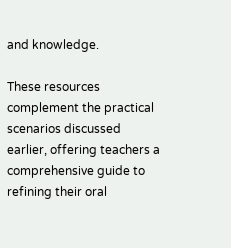and knowledge.

These resources complement the practical scenarios discussed earlier, offering teachers a comprehensive guide to refining their oral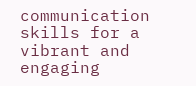communication skills for a vibrant and engaging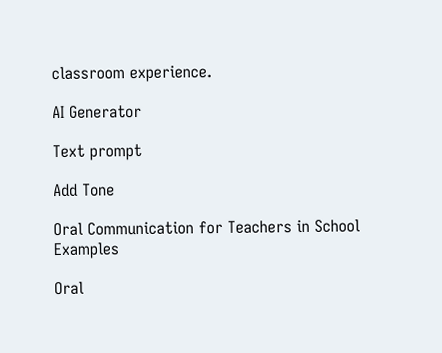classroom experience.

AI Generator

Text prompt

Add Tone

Oral Communication for Teachers in School Examples

Oral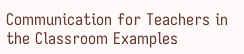Communication for Teachers in the Classroom Examples